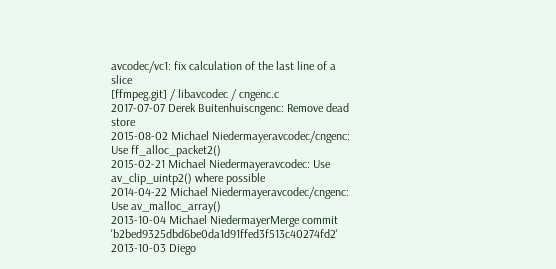avcodec/vc1: fix calculation of the last line of a slice
[ffmpeg.git] / libavcodec / cngenc.c
2017-07-07 Derek Buitenhuiscngenc: Remove dead store
2015-08-02 Michael Niedermayeravcodec/cngenc: Use ff_alloc_packet2()
2015-02-21 Michael Niedermayeravcodec: Use av_clip_uintp2() where possible
2014-04-22 Michael Niedermayeravcodec/cngenc: Use av_malloc_array()
2013-10-04 Michael NiedermayerMerge commit 'b2bed9325dbd6be0da1d91ffed3f513c40274fd2'
2013-10-03 Diego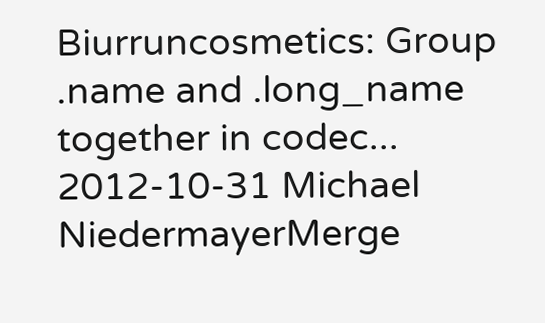Biurruncosmetics: Group .name and .long_name together in codec...
2012-10-31 Michael NiedermayerMerge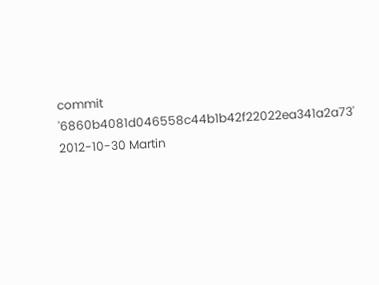commit '6860b4081d046558c44b1b42f22022ea341a2a73'
2012-10-30 Martin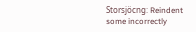Storsjöcng: Reindent some incorrectly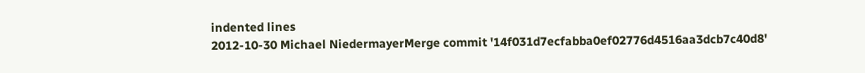indented lines
2012-10-30 Michael NiedermayerMerge commit '14f031d7ecfabba0ef02776d4516aa3dcb7c40d8'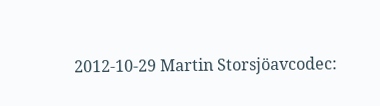2012-10-29 Martin Storsjöavcodec: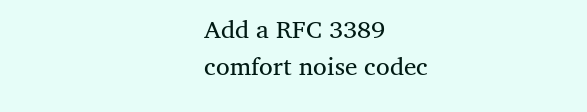Add a RFC 3389 comfort noise codec